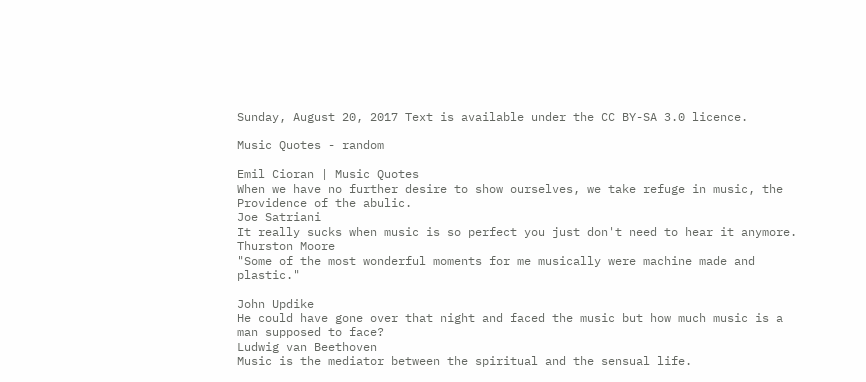Sunday, August 20, 2017 Text is available under the CC BY-SA 3.0 licence.

Music Quotes - random

Emil Cioran | Music Quotes
When we have no further desire to show ourselves, we take refuge in music, the Providence of the abulic.
Joe Satriani
It really sucks when music is so perfect you just don't need to hear it anymore.
Thurston Moore
"Some of the most wonderful moments for me musically were machine made and plastic."

John Updike
He could have gone over that night and faced the music but how much music is a man supposed to face?
Ludwig van Beethoven
Music is the mediator between the spiritual and the sensual life.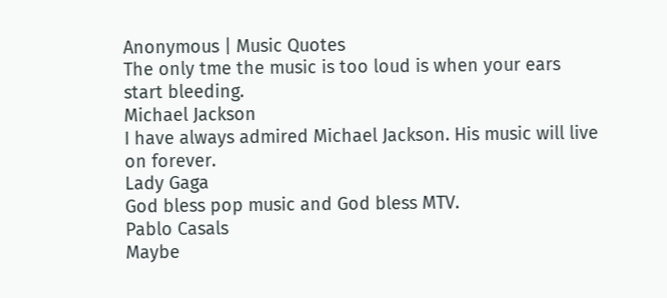Anonymous | Music Quotes
The only tme the music is too loud is when your ears start bleeding.
Michael Jackson
I have always admired Michael Jackson. His music will live on forever.
Lady Gaga
God bless pop music and God bless MTV.
Pablo Casals
Maybe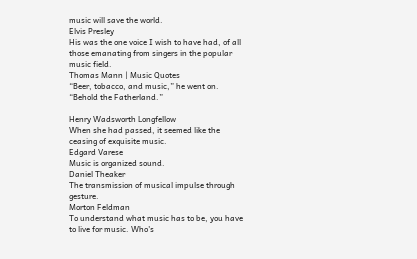music will save the world.
Elvis Presley
His was the one voice I wish to have had, of all those emanating from singers in the popular music field.
Thomas Mann | Music Quotes
“Beer, tobacco, and music,” he went on. “Behold the Fatherland.”

Henry Wadsworth Longfellow
When she had passed, it seemed like the ceasing of exquisite music.
Edgard Varese
Music is organized sound.
Daniel Theaker
The transmission of musical impulse through gesture.
Morton Feldman
To understand what music has to be, you have to live for music. Who's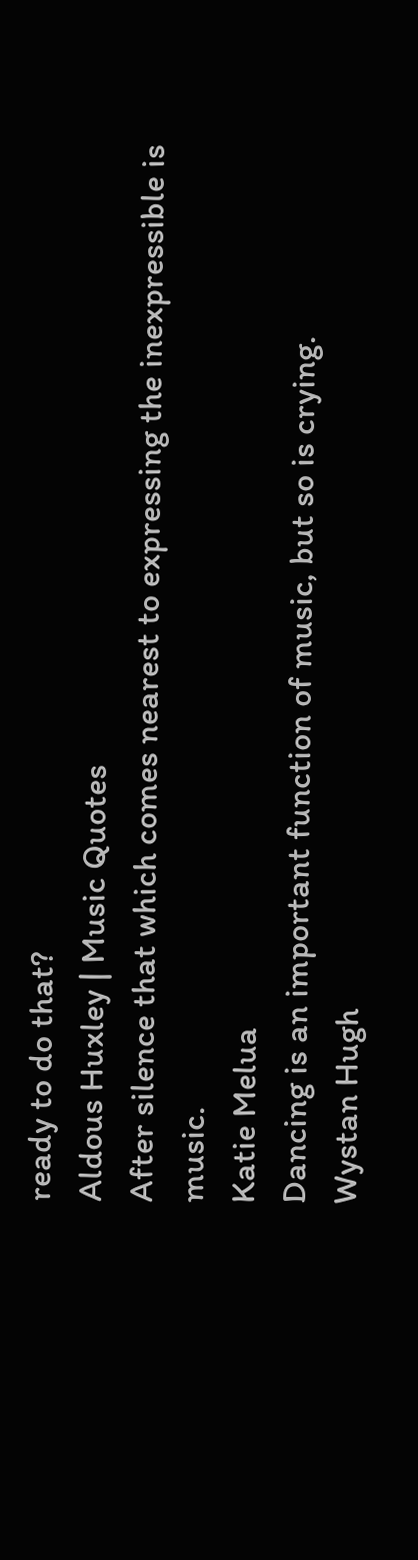ready to do that?
Aldous Huxley | Music Quotes
After silence that which comes nearest to expressing the inexpressible is music.
Katie Melua
Dancing is an important function of music, but so is crying.
Wystan Hugh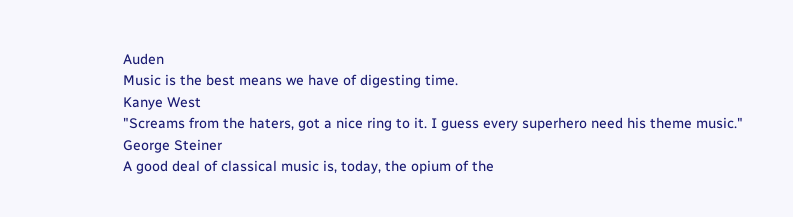Auden
Music is the best means we have of digesting time.
Kanye West
"Screams from the haters, got a nice ring to it. I guess every superhero need his theme music."
George Steiner
A good deal of classical music is, today, the opium of the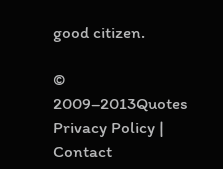good citizen.

© 2009–2013Quotes Privacy Policy | Contact